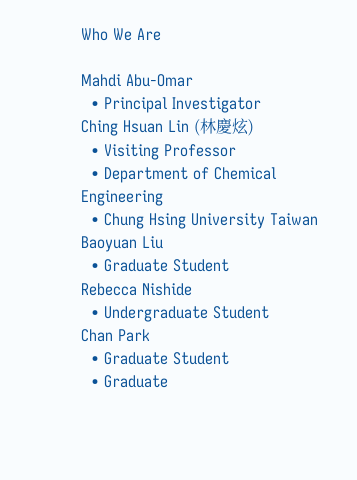Who We Are

Mahdi Abu-Omar
  • Principal Investigator
Ching Hsuan Lin (林慶炫)
  • Visiting Professor
  • Department of Chemical Engineering
  • Chung Hsing University Taiwan
Baoyuan Liu
  • Graduate Student
Rebecca Nishide
  • Undergraduate Student
Chan Park
  • Graduate Student
  • Graduate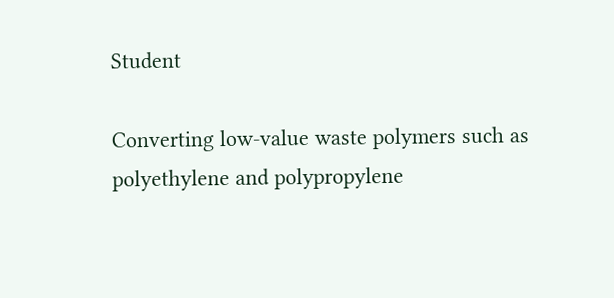Student

Converting low-value waste polymers such as polyethylene and polypropylene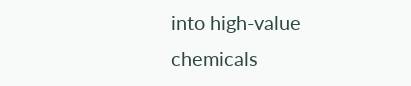into high-value chemicals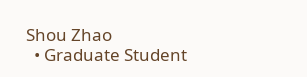Shou Zhao
  • Graduate Student